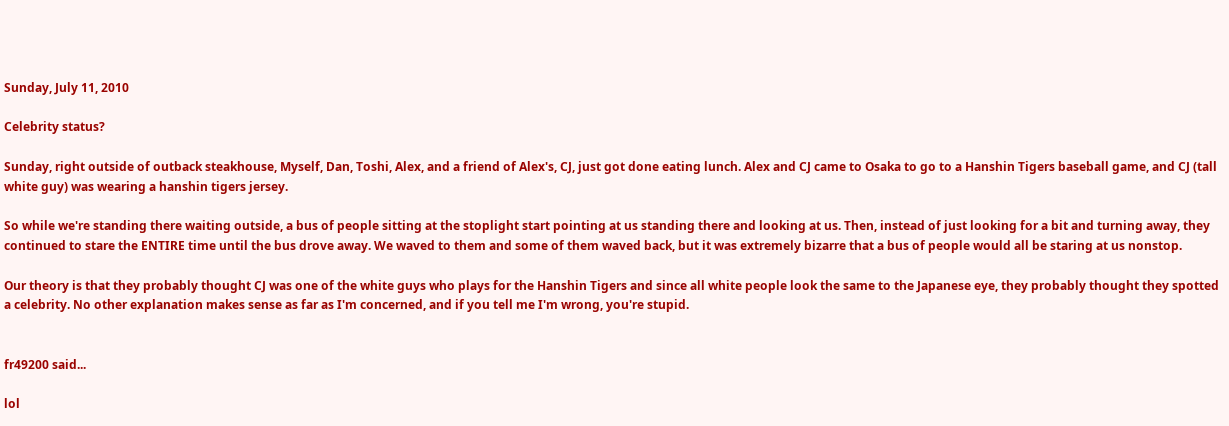Sunday, July 11, 2010

Celebrity status?

Sunday, right outside of outback steakhouse, Myself, Dan, Toshi, Alex, and a friend of Alex's, CJ, just got done eating lunch. Alex and CJ came to Osaka to go to a Hanshin Tigers baseball game, and CJ (tall white guy) was wearing a hanshin tigers jersey.

So while we're standing there waiting outside, a bus of people sitting at the stoplight start pointing at us standing there and looking at us. Then, instead of just looking for a bit and turning away, they continued to stare the ENTIRE time until the bus drove away. We waved to them and some of them waved back, but it was extremely bizarre that a bus of people would all be staring at us nonstop.

Our theory is that they probably thought CJ was one of the white guys who plays for the Hanshin Tigers and since all white people look the same to the Japanese eye, they probably thought they spotted a celebrity. No other explanation makes sense as far as I'm concerned, and if you tell me I'm wrong, you're stupid.


fr49200 said...

lol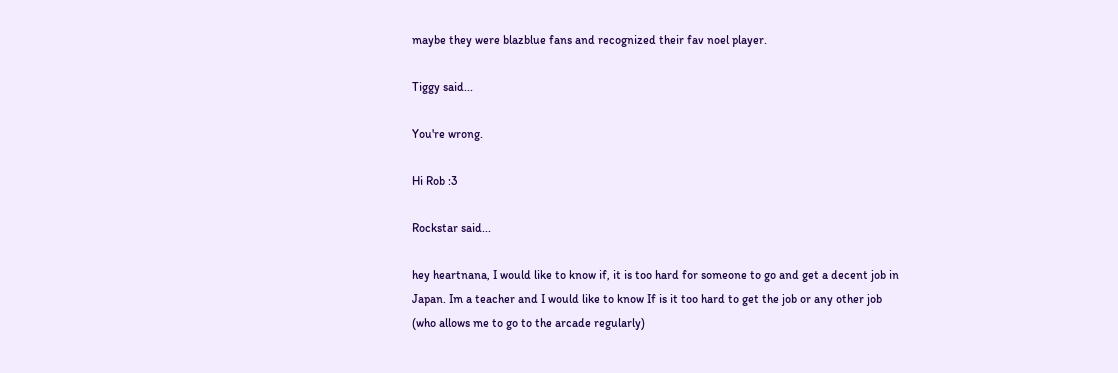maybe they were blazblue fans and recognized their fav noel player.

Tiggy said...

You're wrong.

Hi Rob :3

Rockstar said...

hey heartnana, I would like to know if, it is too hard for someone to go and get a decent job in Japan. Im a teacher and I would like to know If is it too hard to get the job or any other job (who allows me to go to the arcade regularly)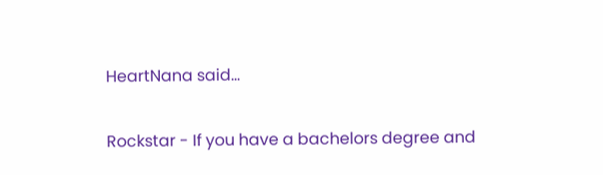HeartNana said...

Rockstar - If you have a bachelors degree and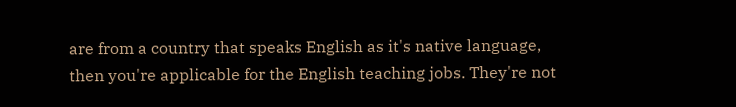are from a country that speaks English as it's native language, then you're applicable for the English teaching jobs. They're not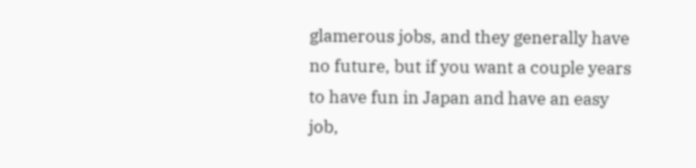glamerous jobs, and they generally have no future, but if you want a couple years to have fun in Japan and have an easy job,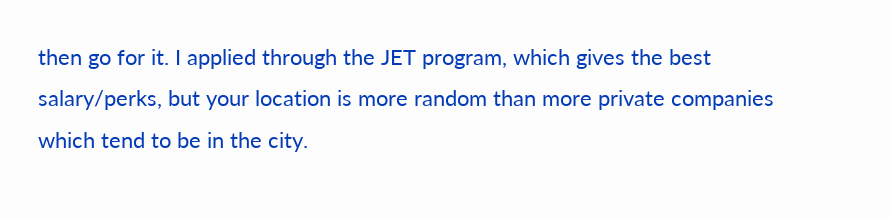then go for it. I applied through the JET program, which gives the best salary/perks, but your location is more random than more private companies which tend to be in the city.